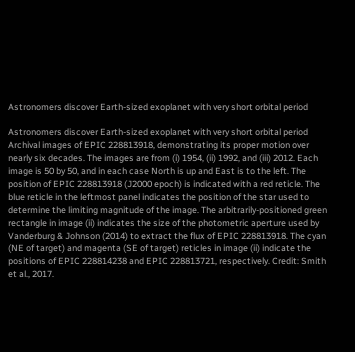Astronomers discover Earth-sized exoplanet with very short orbital period

Astronomers discover Earth-sized exoplanet with very short orbital period
Archival images of EPIC 228813918, demonstrating its proper motion over nearly six decades. The images are from (i) 1954, (ii) 1992, and (iii) 2012. Each image is 50 by 50, and in each case North is up and East is to the left. The position of EPIC 228813918 (J2000 epoch) is indicated with a red reticle. The blue reticle in the leftmost panel indicates the position of the star used to determine the limiting magnitude of the image. The arbitrarily-positioned green rectangle in image (ii) indicates the size of the photometric aperture used by Vanderburg & Johnson (2014) to extract the flux of EPIC 228813918. The cyan (NE of target) and magenta (SE of target) reticles in image (ii) indicate the positions of EPIC 228814238 and EPIC 228813721, respectively. Credit: Smith et al., 2017.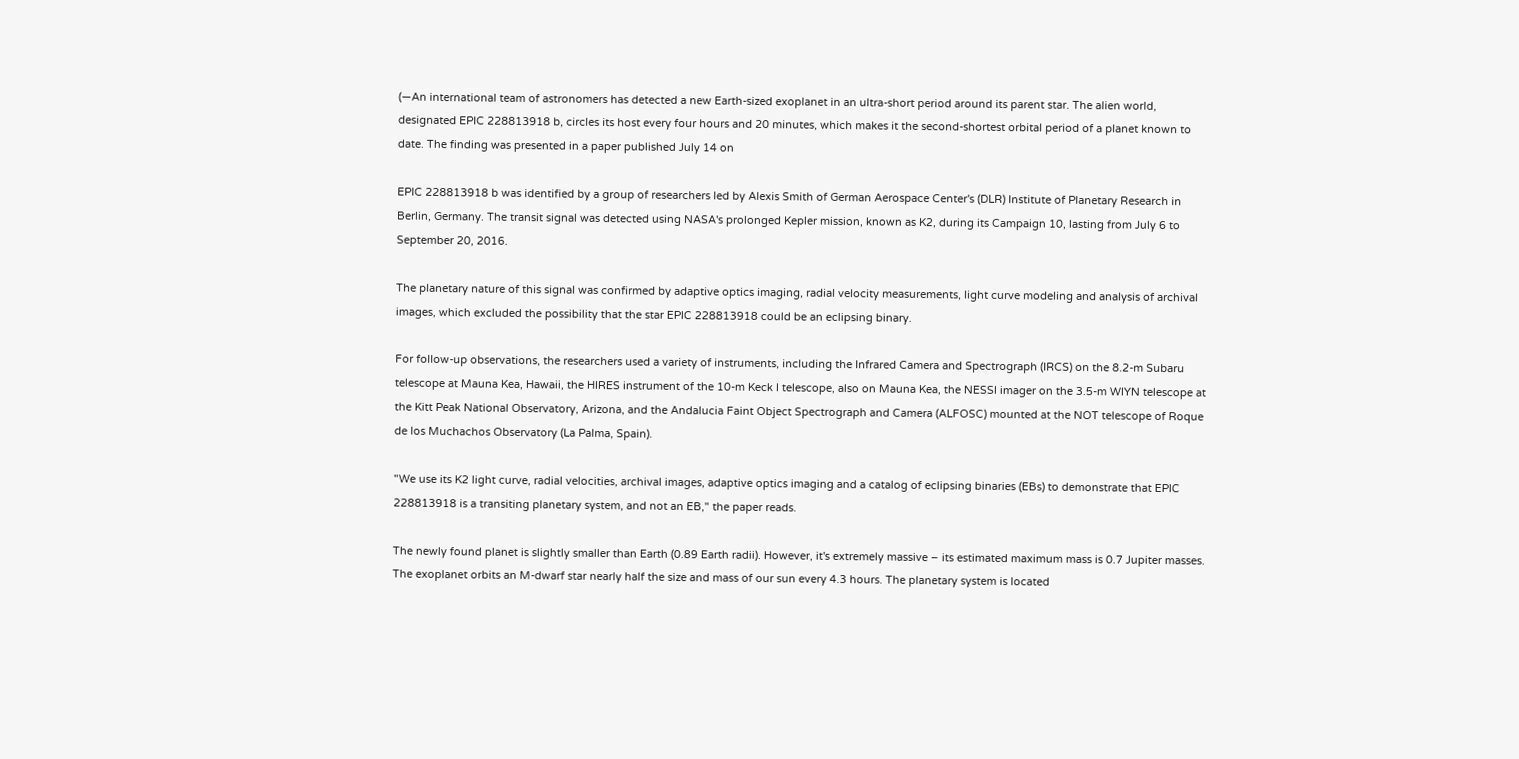(—An international team of astronomers has detected a new Earth-sized exoplanet in an ultra-short period around its parent star. The alien world, designated EPIC 228813918 b, circles its host every four hours and 20 minutes, which makes it the second-shortest orbital period of a planet known to date. The finding was presented in a paper published July 14 on

EPIC 228813918 b was identified by a group of researchers led by Alexis Smith of German Aerospace Center's (DLR) Institute of Planetary Research in Berlin, Germany. The transit signal was detected using NASA's prolonged Kepler mission, known as K2, during its Campaign 10, lasting from July 6 to September 20, 2016.

The planetary nature of this signal was confirmed by adaptive optics imaging, radial velocity measurements, light curve modeling and analysis of archival images, which excluded the possibility that the star EPIC 228813918 could be an eclipsing binary.

For follow-up observations, the researchers used a variety of instruments, including the Infrared Camera and Spectrograph (IRCS) on the 8.2-m Subaru telescope at Mauna Kea, Hawaii, the HIRES instrument of the 10-m Keck I telescope, also on Mauna Kea, the NESSI imager on the 3.5-m WIYN telescope at the Kitt Peak National Observatory, Arizona, and the Andalucia Faint Object Spectrograph and Camera (ALFOSC) mounted at the NOT telescope of Roque de los Muchachos Observatory (La Palma, Spain).

"We use its K2 light curve, radial velocities, archival images, adaptive optics imaging and a catalog of eclipsing binaries (EBs) to demonstrate that EPIC 228813918 is a transiting planetary system, and not an EB," the paper reads.

The newly found planet is slightly smaller than Earth (0.89 Earth radii). However, it's extremely massive – its estimated maximum mass is 0.7 Jupiter masses. The exoplanet orbits an M-dwarf star nearly half the size and mass of our sun every 4.3 hours. The planetary system is located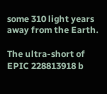some 310 light years away from the Earth.

The ultra-short of EPIC 228813918 b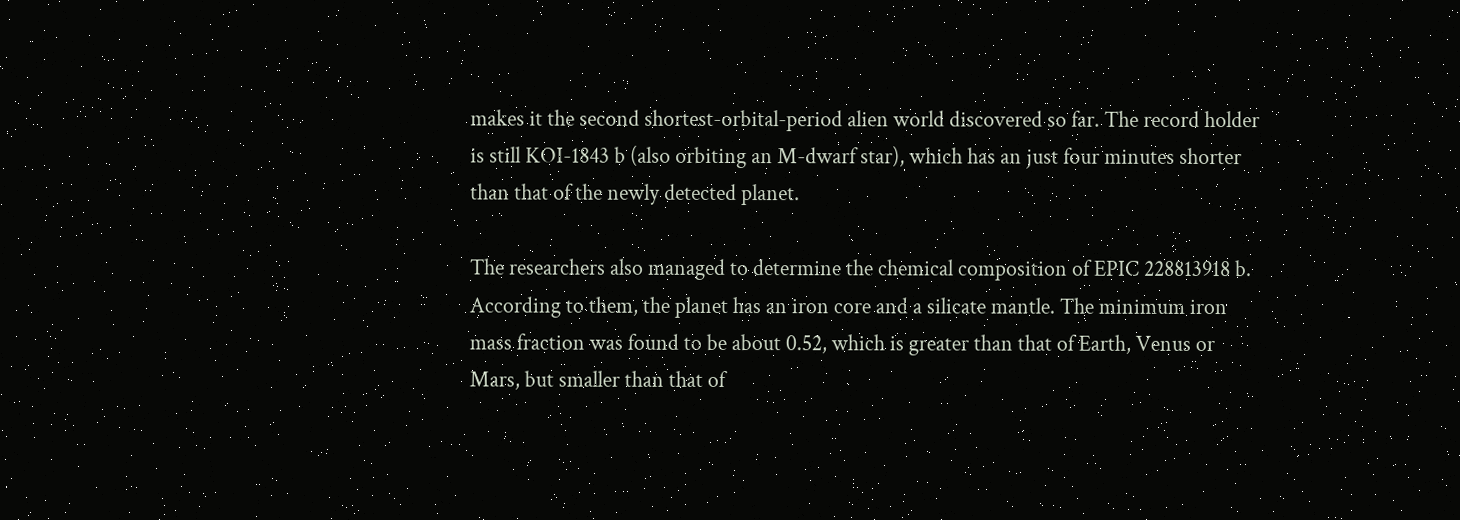makes it the second shortest-orbital-period alien world discovered so far. The record holder is still KOI-1843 b (also orbiting an M-dwarf star), which has an just four minutes shorter than that of the newly detected planet.

The researchers also managed to determine the chemical composition of EPIC 228813918 b. According to them, the planet has an iron core and a silicate mantle. The minimum iron mass fraction was found to be about 0.52, which is greater than that of Earth, Venus or Mars, but smaller than that of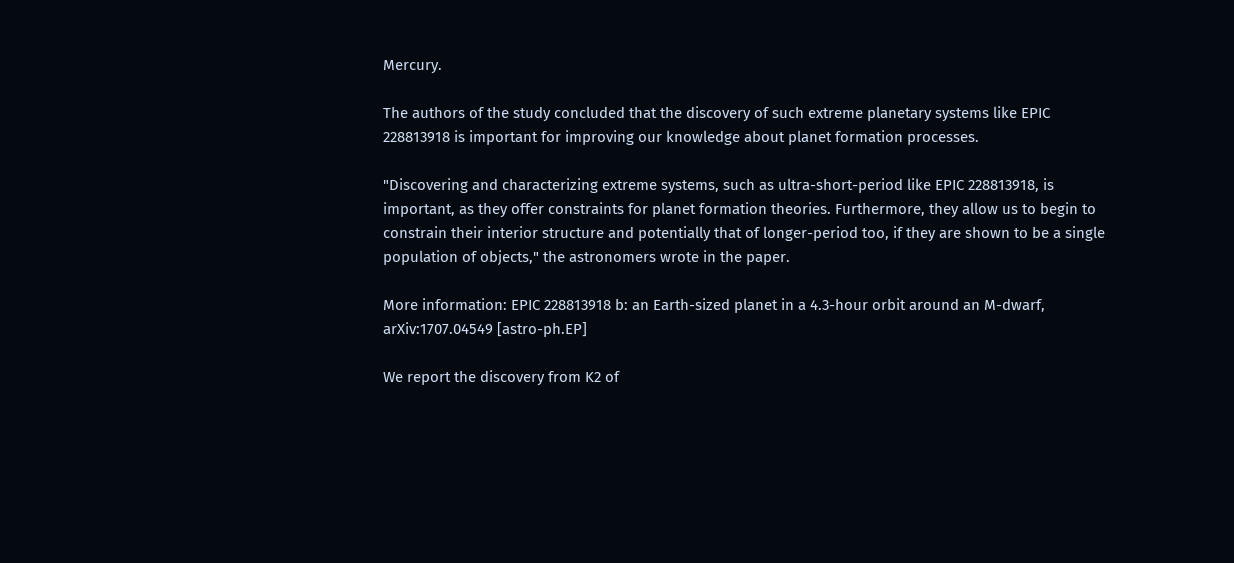Mercury.

The authors of the study concluded that the discovery of such extreme planetary systems like EPIC 228813918 is important for improving our knowledge about planet formation processes.

"Discovering and characterizing extreme systems, such as ultra-short-period like EPIC 228813918, is important, as they offer constraints for planet formation theories. Furthermore, they allow us to begin to constrain their interior structure and potentially that of longer-period too, if they are shown to be a single population of objects," the astronomers wrote in the paper.

More information: EPIC 228813918 b: an Earth-sized planet in a 4.3-hour orbit around an M-dwarf, arXiv:1707.04549 [astro-ph.EP]

We report the discovery from K2 of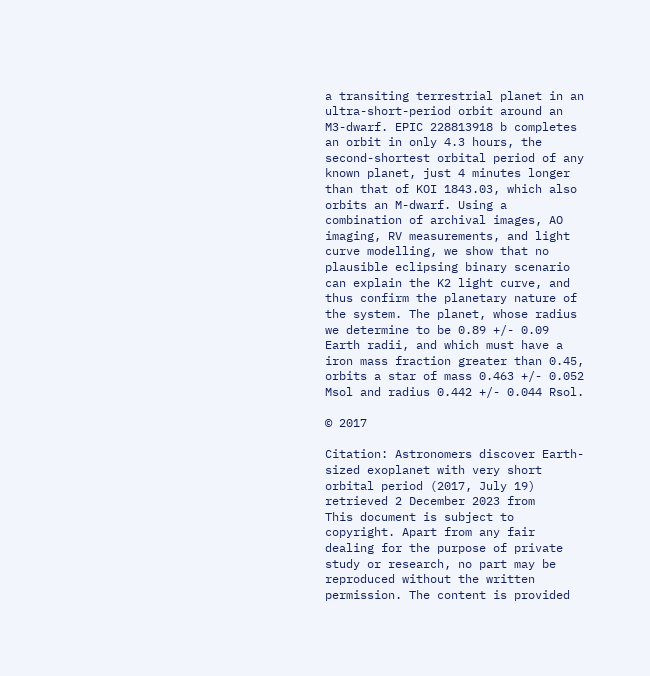a transiting terrestrial planet in an ultra-short-period orbit around an M3-dwarf. EPIC 228813918 b completes an orbit in only 4.3 hours, the second-shortest orbital period of any known planet, just 4 minutes longer than that of KOI 1843.03, which also orbits an M-dwarf. Using a combination of archival images, AO imaging, RV measurements, and light curve modelling, we show that no plausible eclipsing binary scenario can explain the K2 light curve, and thus confirm the planetary nature of the system. The planet, whose radius we determine to be 0.89 +/- 0.09 Earth radii, and which must have a iron mass fraction greater than 0.45, orbits a star of mass 0.463 +/- 0.052 Msol and radius 0.442 +/- 0.044 Rsol.

© 2017

Citation: Astronomers discover Earth-sized exoplanet with very short orbital period (2017, July 19) retrieved 2 December 2023 from
This document is subject to copyright. Apart from any fair dealing for the purpose of private study or research, no part may be reproduced without the written permission. The content is provided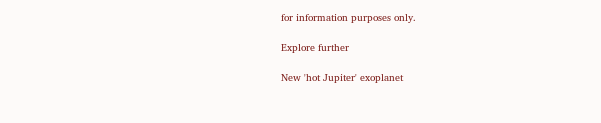for information purposes only.

Explore further

New 'hot Jupiter' exoplanet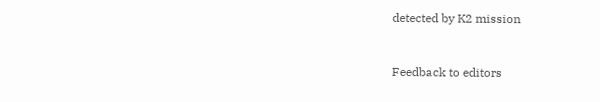detected by K2 mission


Feedback to editors